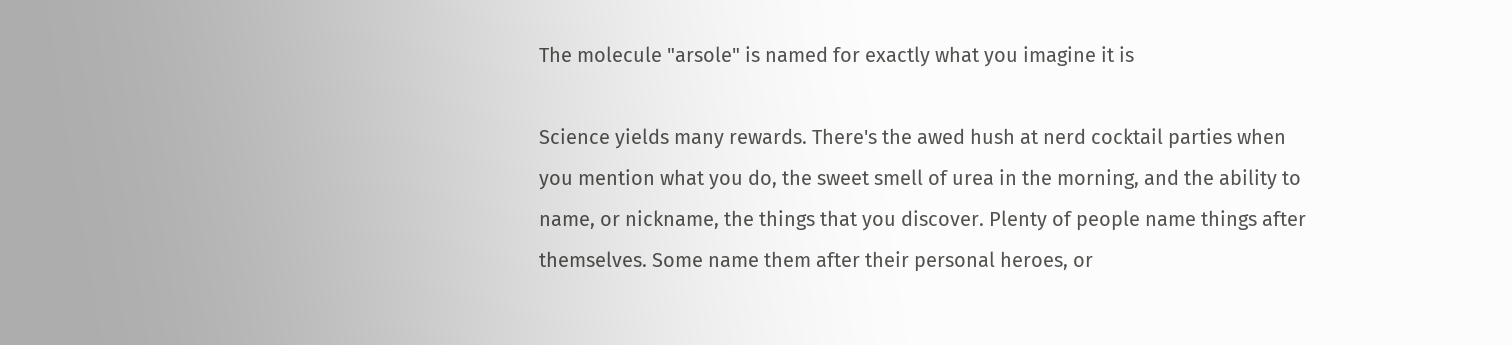The molecule "arsole" is named for exactly what you imagine it is

Science yields many rewards. There's the awed hush at nerd cocktail parties when you mention what you do, the sweet smell of urea in the morning, and the ability to name, or nickname, the things that you discover. Plenty of people name things after themselves. Some name them after their personal heroes, or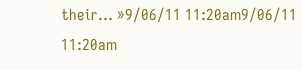their… »9/06/11 11:20am9/06/11 11:20am